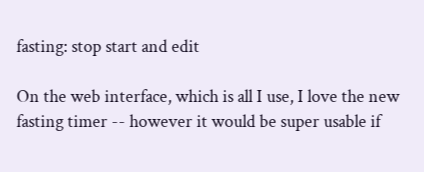fasting: stop start and edit

On the web interface, which is all I use, I love the new fasting timer -- however it would be super usable if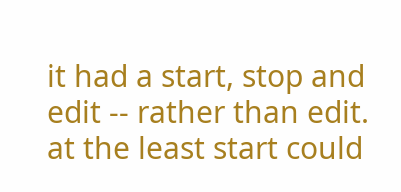it had a start, stop and edit -- rather than edit. at the least start could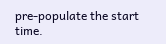pre-populate the start time.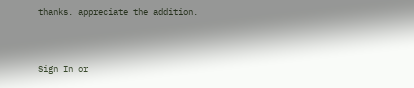thanks. appreciate the addition.


Sign In or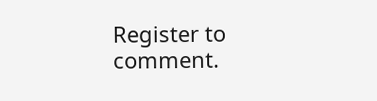Register to comment.